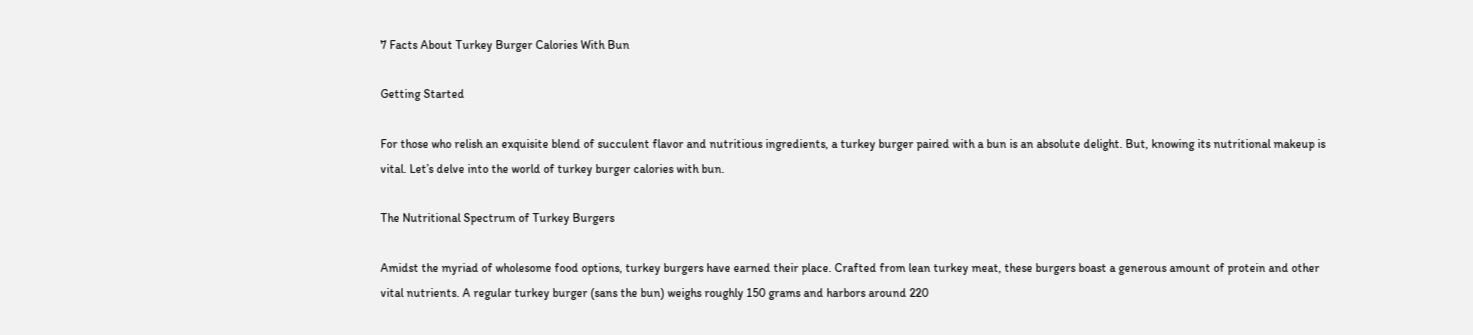7 Facts About Turkey Burger Calories With Bun

Getting Started

For those who relish an exquisite blend of succulent flavor and nutritious ingredients, a turkey burger paired with a bun is an absolute delight. But, knowing its nutritional makeup is vital. Let’s delve into the world of turkey burger calories with bun.

The Nutritional Spectrum of Turkey Burgers

Amidst the myriad of wholesome food options, turkey burgers have earned their place. Crafted from lean turkey meat, these burgers boast a generous amount of protein and other vital nutrients. A regular turkey burger (sans the bun) weighs roughly 150 grams and harbors around 220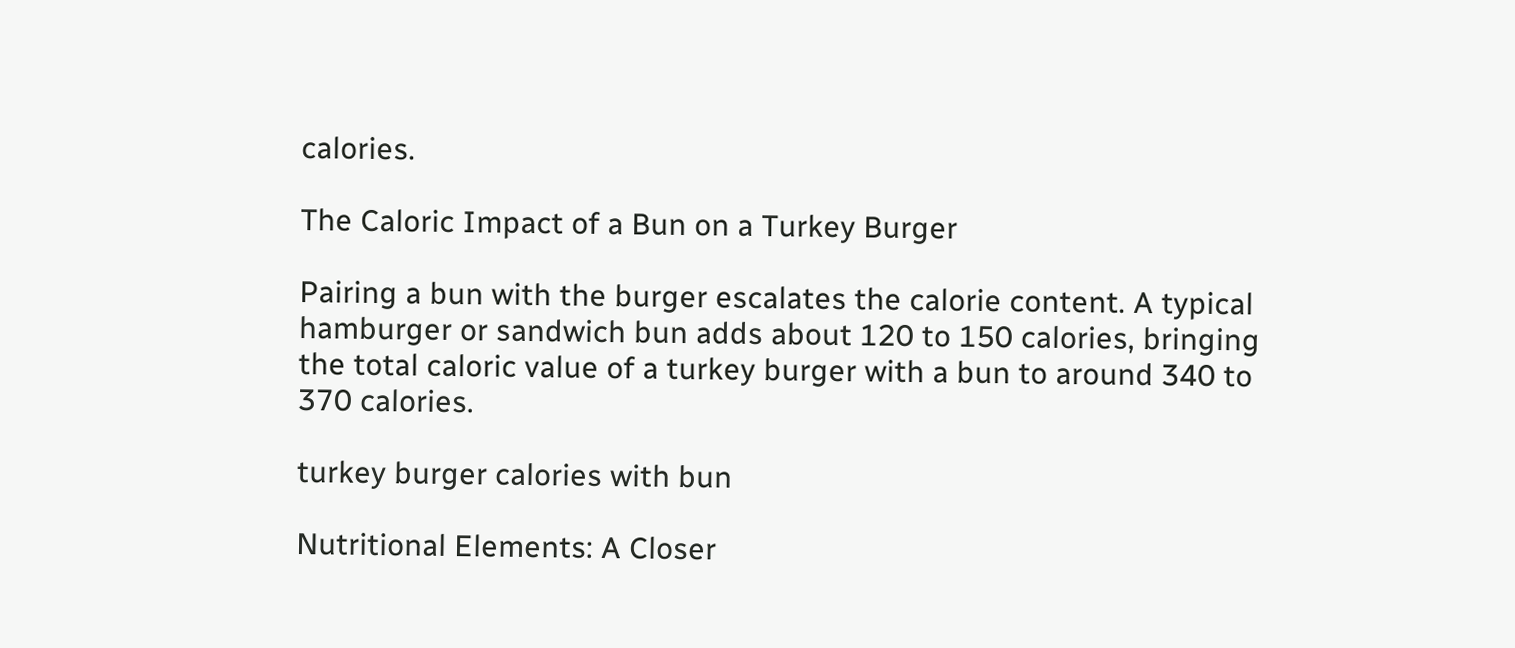calories.

The Caloric Impact of a Bun on a Turkey Burger

Pairing a bun with the burger escalates the calorie content. A typical hamburger or sandwich bun adds about 120 to 150 calories, bringing the total caloric value of a turkey burger with a bun to around 340 to 370 calories.

turkey burger calories with bun

Nutritional Elements: A Closer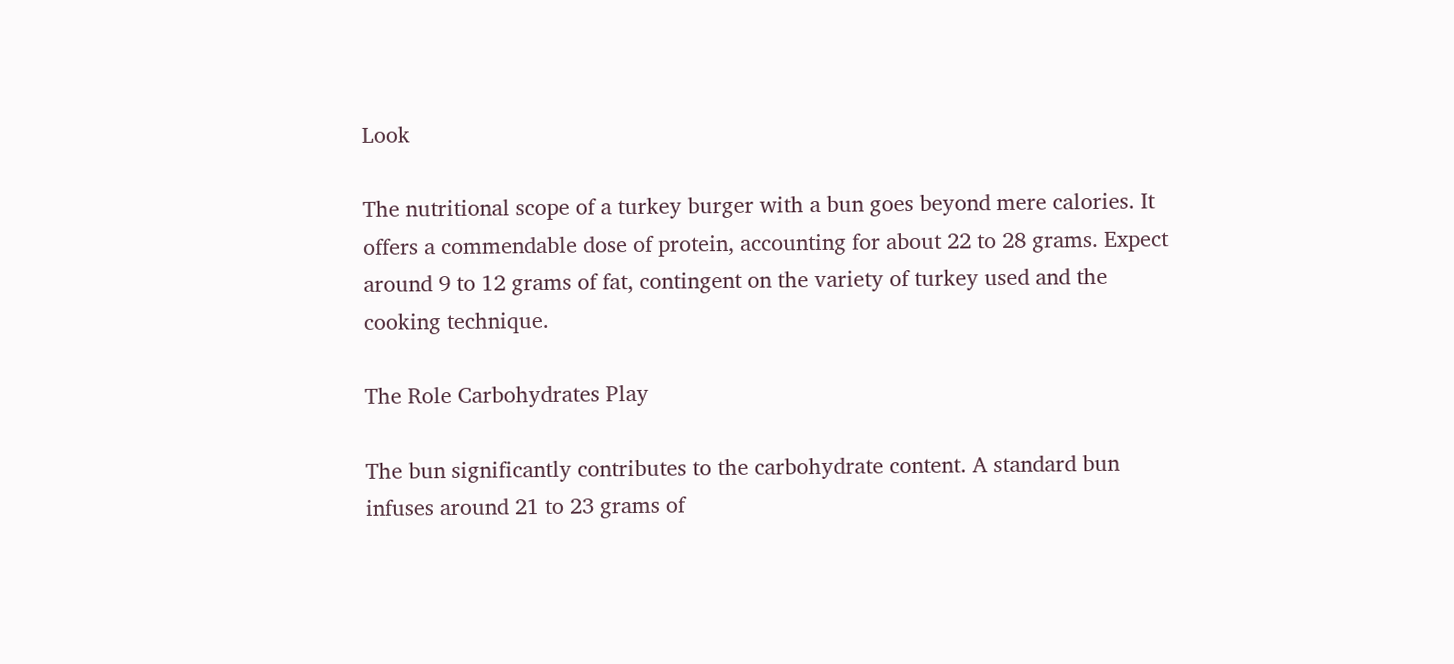Look

The nutritional scope of a turkey burger with a bun goes beyond mere calories. It offers a commendable dose of protein, accounting for about 22 to 28 grams. Expect around 9 to 12 grams of fat, contingent on the variety of turkey used and the cooking technique.

The Role Carbohydrates Play

The bun significantly contributes to the carbohydrate content. A standard bun infuses around 21 to 23 grams of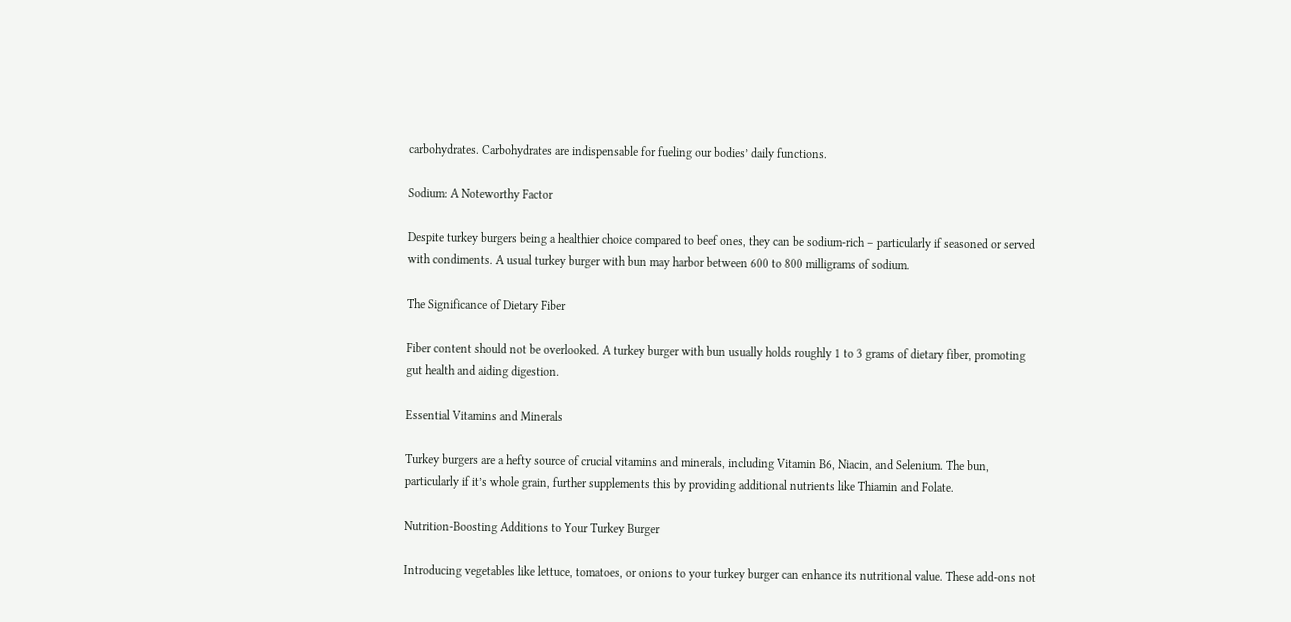carbohydrates. Carbohydrates are indispensable for fueling our bodies’ daily functions.

Sodium: A Noteworthy Factor

Despite turkey burgers being a healthier choice compared to beef ones, they can be sodium-rich – particularly if seasoned or served with condiments. A usual turkey burger with bun may harbor between 600 to 800 milligrams of sodium.

The Significance of Dietary Fiber

Fiber content should not be overlooked. A turkey burger with bun usually holds roughly 1 to 3 grams of dietary fiber, promoting gut health and aiding digestion.

Essential Vitamins and Minerals

Turkey burgers are a hefty source of crucial vitamins and minerals, including Vitamin B6, Niacin, and Selenium. The bun, particularly if it’s whole grain, further supplements this by providing additional nutrients like Thiamin and Folate.

Nutrition-Boosting Additions to Your Turkey Burger

Introducing vegetables like lettuce, tomatoes, or onions to your turkey burger can enhance its nutritional value. These add-ons not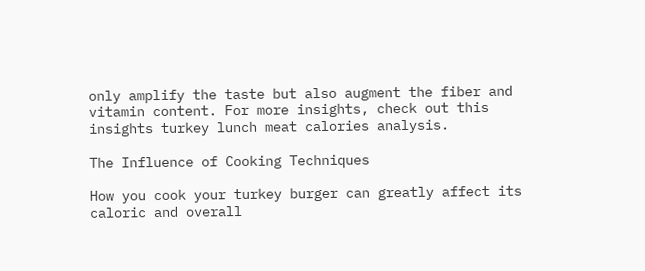only amplify the taste but also augment the fiber and vitamin content. For more insights, check out this insights turkey lunch meat calories analysis.

The Influence of Cooking Techniques

How you cook your turkey burger can greatly affect its caloric and overall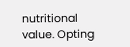nutritional value. Opting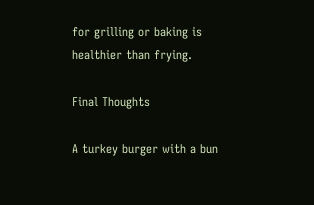for grilling or baking is healthier than frying.

Final Thoughts

A turkey burger with a bun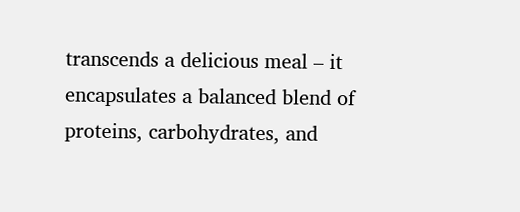transcends a delicious meal – it encapsulates a balanced blend of proteins, carbohydrates, and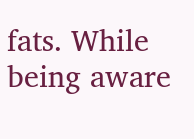fats. While being aware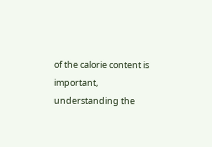of the calorie content is important, understanding the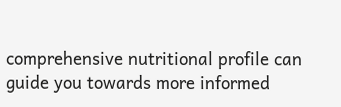comprehensive nutritional profile can guide you towards more informed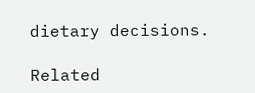dietary decisions.

Related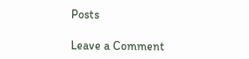Posts

Leave a Comment